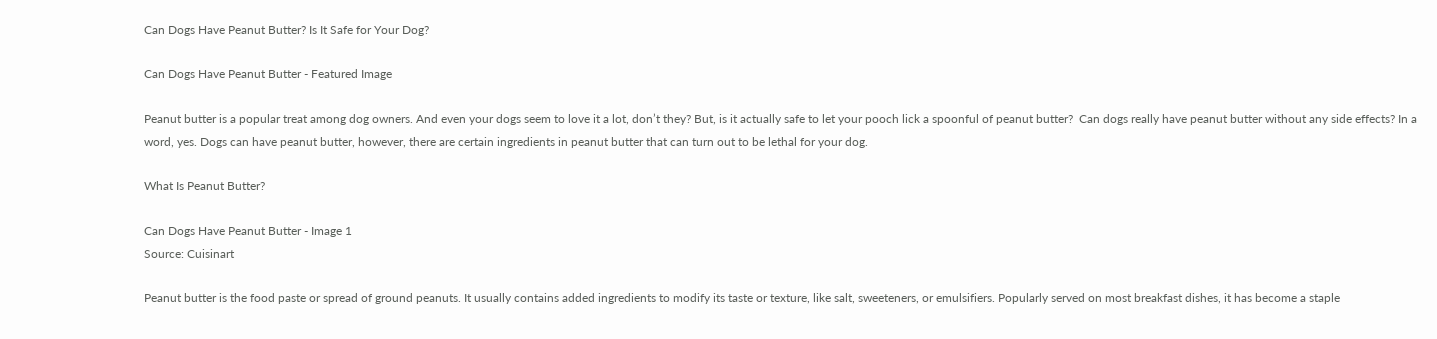Can Dogs Have Peanut Butter? Is It Safe for Your Dog?

Can Dogs Have Peanut Butter - Featured Image

Peanut butter is a popular treat among dog owners. And even your dogs seem to love it a lot, don’t they? But, is it actually safe to let your pooch lick a spoonful of peanut butter?  Can dogs really have peanut butter without any side effects? In a word, yes. Dogs can have peanut butter, however, there are certain ingredients in peanut butter that can turn out to be lethal for your dog.

What Is Peanut Butter?

Can Dogs Have Peanut Butter - Image 1
Source: Cuisinart

Peanut butter is the food paste or spread of ground peanuts. It usually contains added ingredients to modify its taste or texture, like salt, sweeteners, or emulsifiers. Popularly served on most breakfast dishes, it has become a staple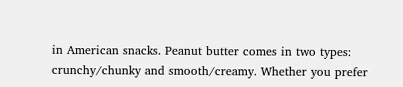in American snacks. Peanut butter comes in two types: crunchy/chunky and smooth/creamy. Whether you prefer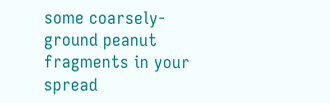some coarsely-ground peanut fragments in your spread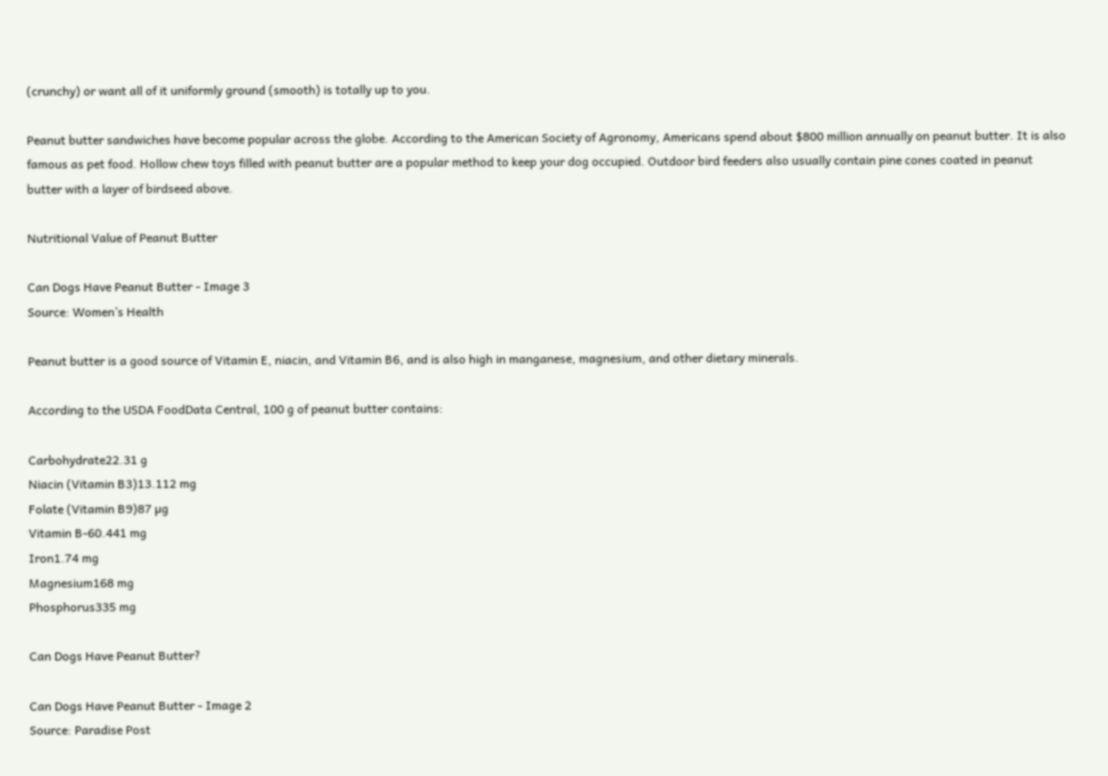(crunchy) or want all of it uniformly ground (smooth) is totally up to you.

Peanut butter sandwiches have become popular across the globe. According to the American Society of Agronomy, Americans spend about $800 million annually on peanut butter. It is also famous as pet food. Hollow chew toys filled with peanut butter are a popular method to keep your dog occupied. Outdoor bird feeders also usually contain pine cones coated in peanut butter with a layer of birdseed above.

Nutritional Value of Peanut Butter

Can Dogs Have Peanut Butter - Image 3
Source: Women’s Health

Peanut butter is a good source of Vitamin E, niacin, and Vitamin B6, and is also high in manganese, magnesium, and other dietary minerals.

According to the USDA FoodData Central, 100 g of peanut butter contains:

Carbohydrate22.31 g
Niacin (Vitamin B3)13.112 mg
Folate (Vitamin B9)87 µg
Vitamin B-60.441 mg
Iron1.74 mg
Magnesium168 mg
Phosphorus335 mg

Can Dogs Have Peanut Butter?

Can Dogs Have Peanut Butter - Image 2
Source: Paradise Post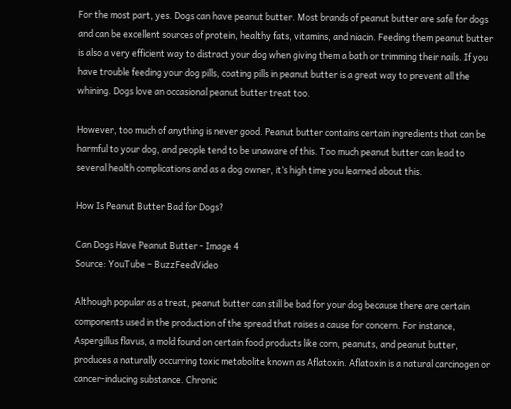For the most part, yes. Dogs can have peanut butter. Most brands of peanut butter are safe for dogs and can be excellent sources of protein, healthy fats, vitamins, and niacin. Feeding them peanut butter is also a very efficient way to distract your dog when giving them a bath or trimming their nails. If you have trouble feeding your dog pills, coating pills in peanut butter is a great way to prevent all the whining. Dogs love an occasional peanut butter treat too.

However, too much of anything is never good. Peanut butter contains certain ingredients that can be harmful to your dog, and people tend to be unaware of this. Too much peanut butter can lead to several health complications and as a dog owner, it’s high time you learned about this.

How Is Peanut Butter Bad for Dogs?

Can Dogs Have Peanut Butter - Image 4
Source: YouTube – BuzzFeedVideo

Although popular as a treat, peanut butter can still be bad for your dog because there are certain components used in the production of the spread that raises a cause for concern. For instance, Aspergillus flavus, a mold found on certain food products like corn, peanuts, and peanut butter, produces a naturally occurring toxic metabolite known as Aflatoxin. Aflatoxin is a natural carcinogen or cancer-inducing substance. Chronic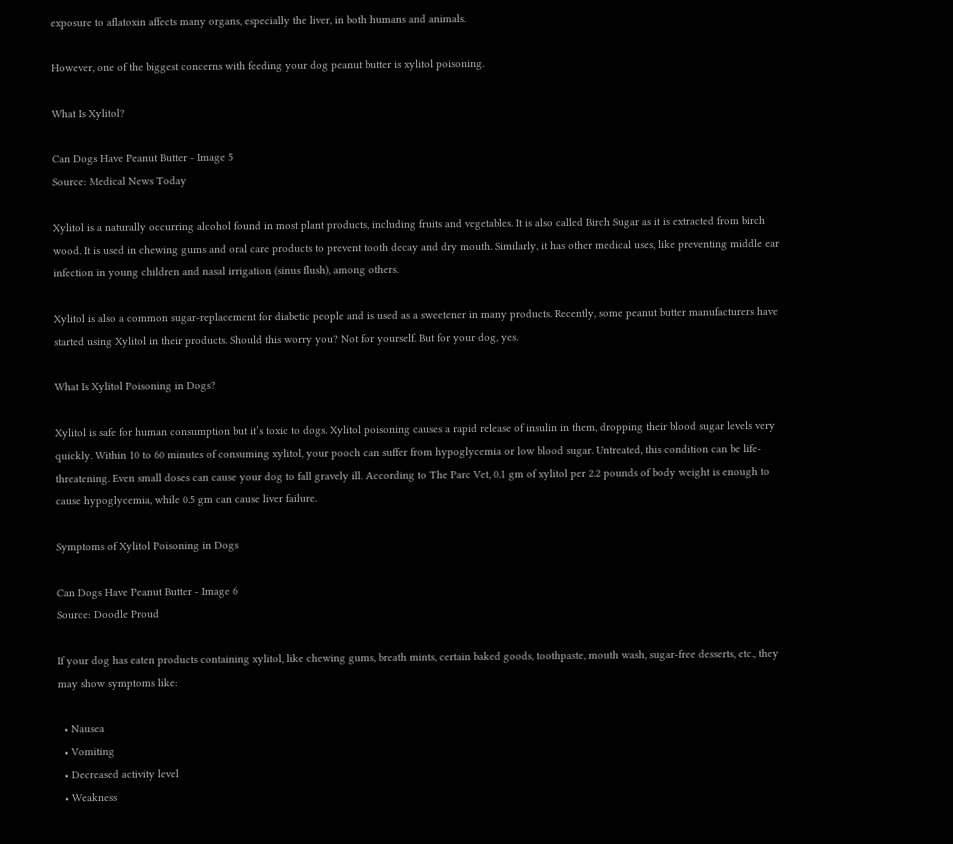exposure to aflatoxin affects many organs, especially the liver, in both humans and animals.

However, one of the biggest concerns with feeding your dog peanut butter is xylitol poisoning.

What Is Xylitol?

Can Dogs Have Peanut Butter - Image 5
Source: Medical News Today

Xylitol is a naturally occurring alcohol found in most plant products, including fruits and vegetables. It is also called Birch Sugar as it is extracted from birch wood. It is used in chewing gums and oral care products to prevent tooth decay and dry mouth. Similarly, it has other medical uses, like preventing middle ear infection in young children and nasal irrigation (sinus flush), among others.

Xylitol is also a common sugar-replacement for diabetic people and is used as a sweetener in many products. Recently, some peanut butter manufacturers have started using Xylitol in their products. Should this worry you? Not for yourself. But for your dog, yes.

What Is Xylitol Poisoning in Dogs?

Xylitol is safe for human consumption but it’s toxic to dogs. Xylitol poisoning causes a rapid release of insulin in them, dropping their blood sugar levels very quickly. Within 10 to 60 minutes of consuming xylitol, your pooch can suffer from hypoglycemia or low blood sugar. Untreated, this condition can be life-threatening. Even small doses can cause your dog to fall gravely ill. According to The Parc Vet, 0.1 gm of xylitol per 2.2 pounds of body weight is enough to cause hypoglycemia, while 0.5 gm can cause liver failure.

Symptoms of Xylitol Poisoning in Dogs

Can Dogs Have Peanut Butter - Image 6
Source: Doodle Proud

If your dog has eaten products containing xylitol, like chewing gums, breath mints, certain baked goods, toothpaste, mouth wash, sugar-free desserts, etc., they may show symptoms like:

  • Nausea
  • Vomiting
  • Decreased activity level
  • Weakness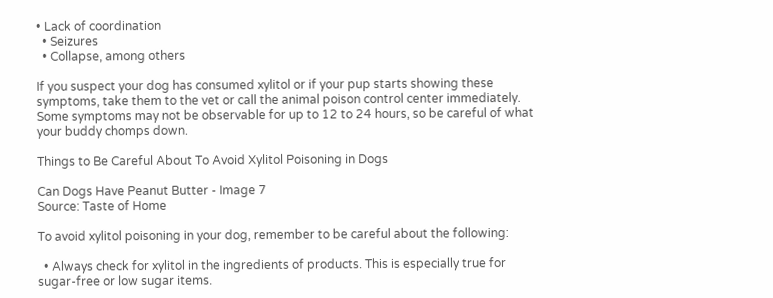• Lack of coordination
  • Seizures
  • Collapse, among others

If you suspect your dog has consumed xylitol or if your pup starts showing these symptoms, take them to the vet or call the animal poison control center immediately. Some symptoms may not be observable for up to 12 to 24 hours, so be careful of what your buddy chomps down.

Things to Be Careful About To Avoid Xylitol Poisoning in Dogs

Can Dogs Have Peanut Butter - Image 7
Source: Taste of Home

To avoid xylitol poisoning in your dog, remember to be careful about the following:

  • Always check for xylitol in the ingredients of products. This is especially true for sugar-free or low sugar items.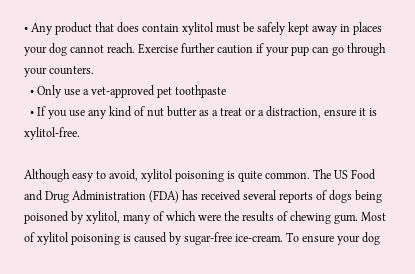• Any product that does contain xylitol must be safely kept away in places your dog cannot reach. Exercise further caution if your pup can go through your counters.
  • Only use a vet-approved pet toothpaste
  • If you use any kind of nut butter as a treat or a distraction, ensure it is xylitol-free.

Although easy to avoid, xylitol poisoning is quite common. The US Food and Drug Administration (FDA) has received several reports of dogs being poisoned by xylitol, many of which were the results of chewing gum. Most of xylitol poisoning is caused by sugar-free ice-cream. To ensure your dog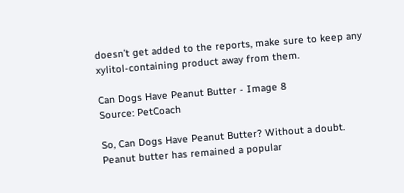doesn’t get added to the reports, make sure to keep any xylitol-containing product away from them.

Can Dogs Have Peanut Butter - Image 8
Source: PetCoach

So, Can Dogs Have Peanut Butter? Without a doubt. Peanut butter has remained a popular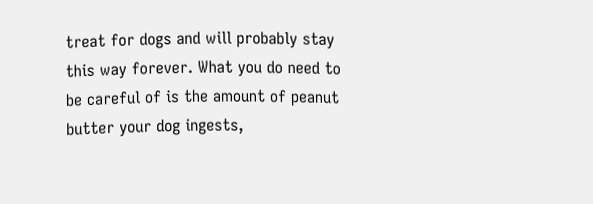treat for dogs and will probably stay this way forever. What you do need to be careful of is the amount of peanut butter your dog ingests,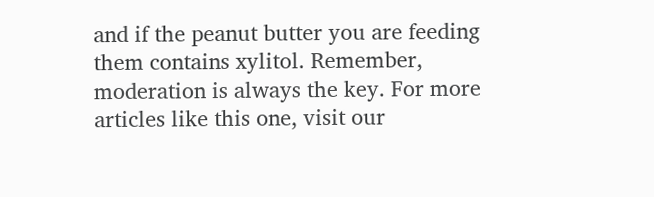and if the peanut butter you are feeding them contains xylitol. Remember, moderation is always the key. For more articles like this one, visit our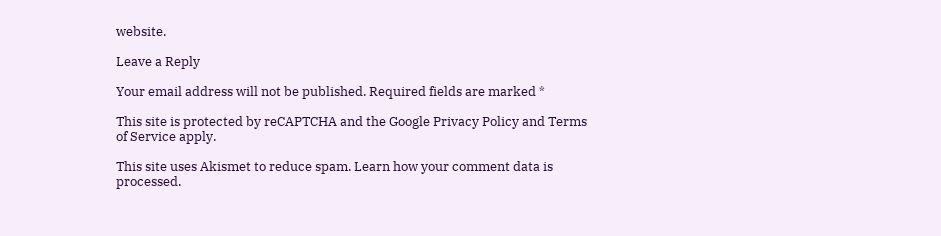website.

Leave a Reply

Your email address will not be published. Required fields are marked *

This site is protected by reCAPTCHA and the Google Privacy Policy and Terms of Service apply.

This site uses Akismet to reduce spam. Learn how your comment data is processed.